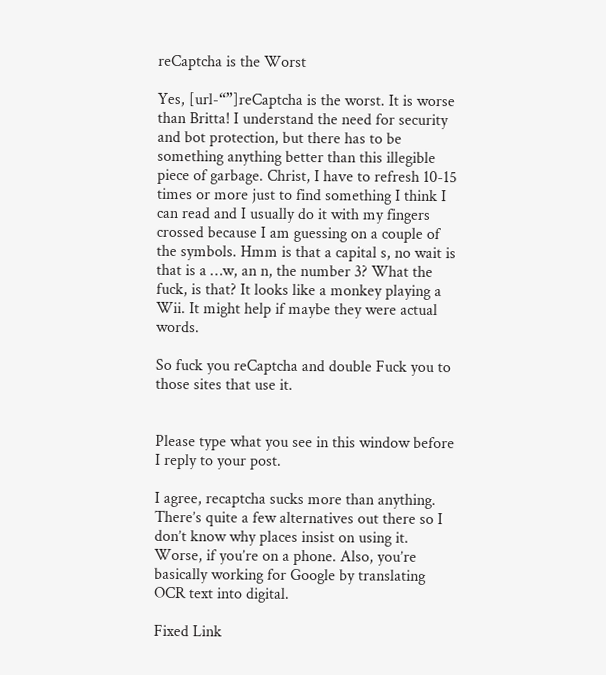reCaptcha is the Worst

Yes, [url-“”]reCaptcha is the worst. It is worse than Britta! I understand the need for security and bot protection, but there has to be something anything better than this illegible piece of garbage. Christ, I have to refresh 10-15 times or more just to find something I think I can read and I usually do it with my fingers crossed because I am guessing on a couple of the symbols. Hmm is that a capital s, no wait is that is a …w, an n, the number 3? What the fuck, is that? It looks like a monkey playing a Wii. It might help if maybe they were actual words.

So fuck you reCaptcha and double Fuck you to those sites that use it.


Please type what you see in this window before I reply to your post.

I agree, recaptcha sucks more than anything. There’s quite a few alternatives out there so I don’t know why places insist on using it. Worse, if you’re on a phone. Also, you’re basically working for Google by translating OCR text into digital.

Fixed Link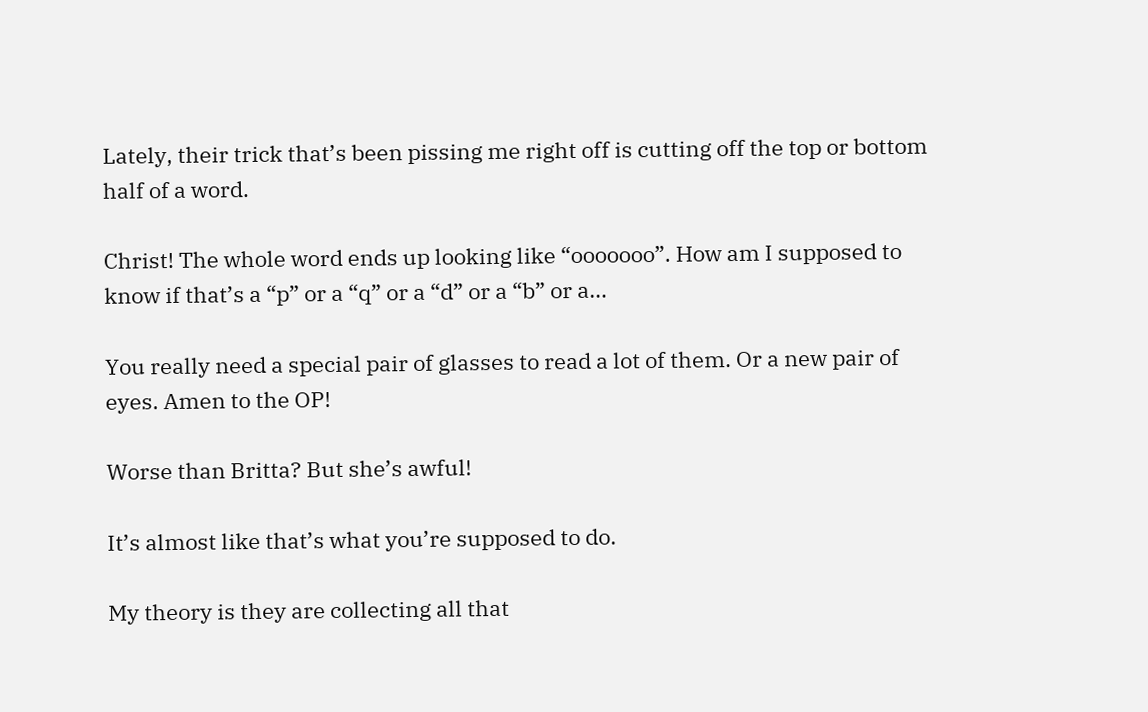Lately, their trick that’s been pissing me right off is cutting off the top or bottom half of a word.

Christ! The whole word ends up looking like “ooooooo”. How am I supposed to know if that’s a “p” or a “q” or a “d” or a “b” or a…

You really need a special pair of glasses to read a lot of them. Or a new pair of eyes. Amen to the OP!

Worse than Britta? But she’s awful!

It’s almost like that’s what you’re supposed to do.

My theory is they are collecting all that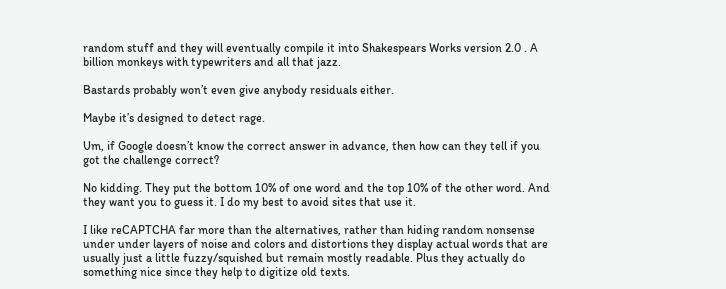random stuff and they will eventually compile it into Shakespears Works version 2.0 . A billion monkeys with typewriters and all that jazz.

Bastards probably won’t even give anybody residuals either.

Maybe it’s designed to detect rage.

Um, if Google doesn’t know the correct answer in advance, then how can they tell if you got the challenge correct?

No kidding. They put the bottom 10% of one word and the top 10% of the other word. And they want you to guess it. I do my best to avoid sites that use it.

I like reCAPTCHA far more than the alternatives, rather than hiding random nonsense under under layers of noise and colors and distortions they display actual words that are usually just a little fuzzy/squished but remain mostly readable. Plus they actually do something nice since they help to digitize old texts.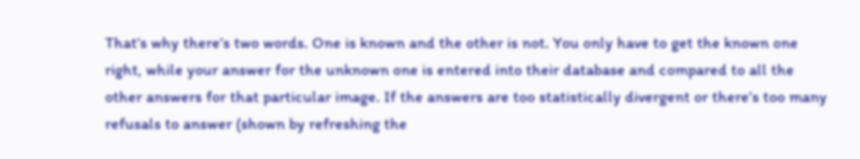That’s why there’s two words. One is known and the other is not. You only have to get the known one right, while your answer for the unknown one is entered into their database and compared to all the other answers for that particular image. If the answers are too statistically divergent or there’s too many refusals to answer (shown by refreshing the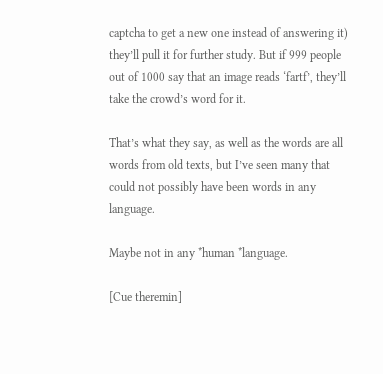captcha to get a new one instead of answering it) they’ll pull it for further study. But if 999 people out of 1000 say that an image reads ‘fartf’, they’ll take the crowd’s word for it.

That’s what they say, as well as the words are all words from old texts, but I’ve seen many that could not possibly have been words in any language.

Maybe not in any *human *language.

[Cue theremin]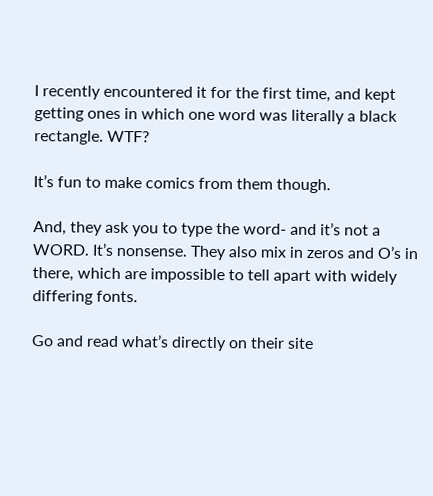I recently encountered it for the first time, and kept getting ones in which one word was literally a black rectangle. WTF?

It’s fun to make comics from them though.

And, they ask you to type the word- and it’s not a WORD. It’s nonsense. They also mix in zeros and O’s in there, which are impossible to tell apart with widely differing fonts.

Go and read what’s directly on their site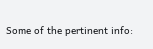Some of the pertinent info: